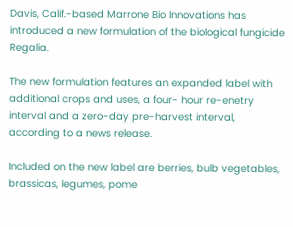Davis, Calif.-based Marrone Bio Innovations has introduced a new formulation of the biological fungicide Regalia.

The new formulation features an expanded label with additional crops and uses, a four- hour re-enetry interval and a zero-day pre-harvest interval, according to a news release.

Included on the new label are berries, bulb vegetables, brassicas, legumes, pome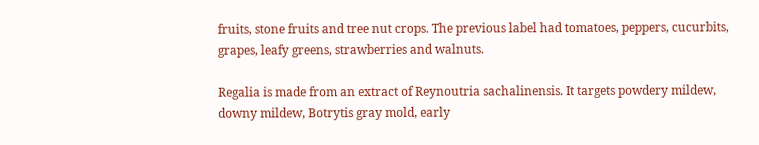fruits, stone fruits and tree nut crops. The previous label had tomatoes, peppers, cucurbits, grapes, leafy greens, strawberries and walnuts.

Regalia is made from an extract of Reynoutria sachalinensis. It targets powdery mildew, downy mildew, Botrytis gray mold, early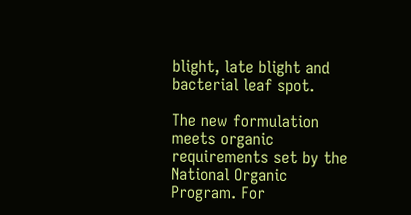blight, late blight and bacterial leaf spot.

The new formulation meets organic requirements set by the National Organic Program. For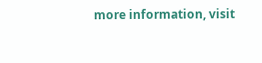more information, visit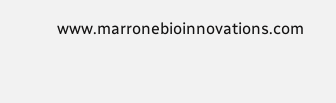www.marronebioinnovations.com